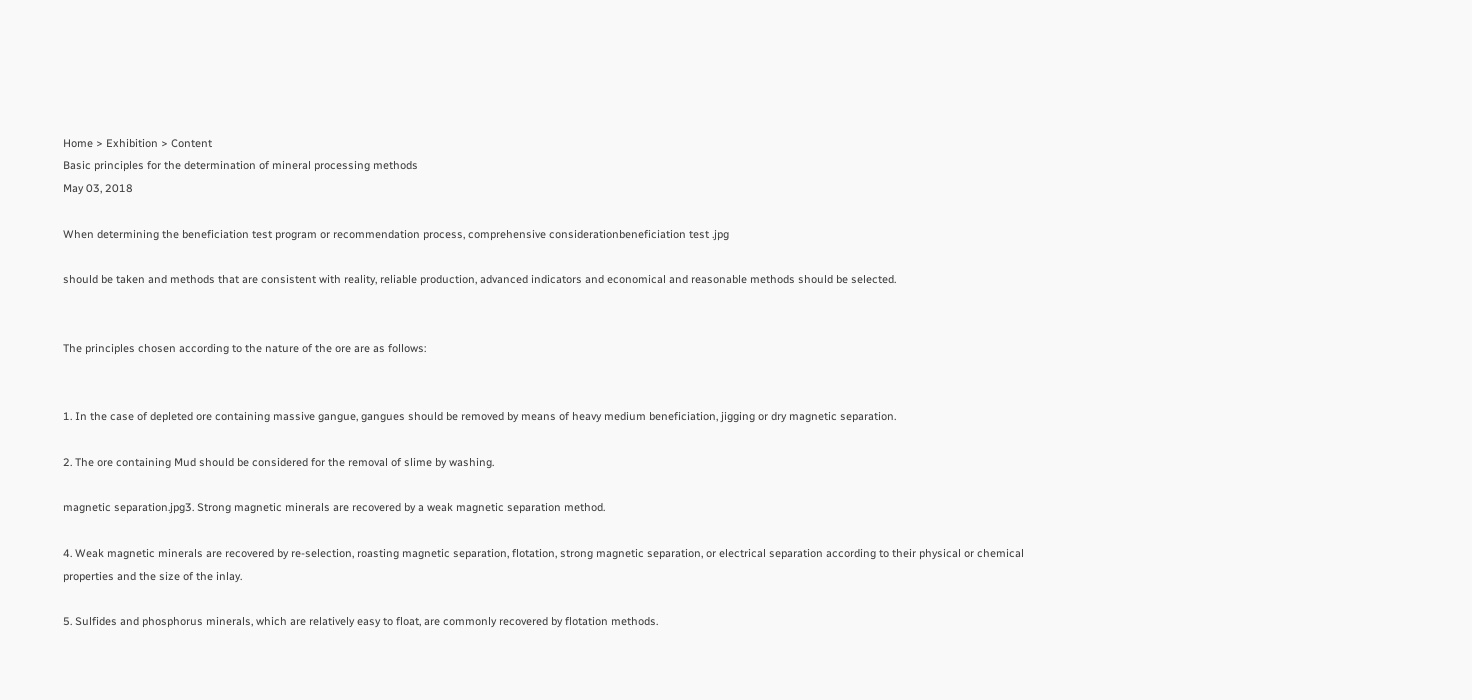Home > Exhibition > Content
Basic principles for the determination of mineral processing methods
May 03, 2018

When determining the beneficiation test program or recommendation process, comprehensive considerationbeneficiation test .jpg

should be taken and methods that are consistent with reality, reliable production, advanced indicators and economical and reasonable methods should be selected.


The principles chosen according to the nature of the ore are as follows:


1. In the case of depleted ore containing massive gangue, gangues should be removed by means of heavy medium beneficiation, jigging or dry magnetic separation.

2. The ore containing Mud should be considered for the removal of slime by washing.

magnetic separation.jpg3. Strong magnetic minerals are recovered by a weak magnetic separation method.

4. Weak magnetic minerals are recovered by re-selection, roasting magnetic separation, flotation, strong magnetic separation, or electrical separation according to their physical or chemical properties and the size of the inlay.

5. Sulfides and phosphorus minerals, which are relatively easy to float, are commonly recovered by flotation methods.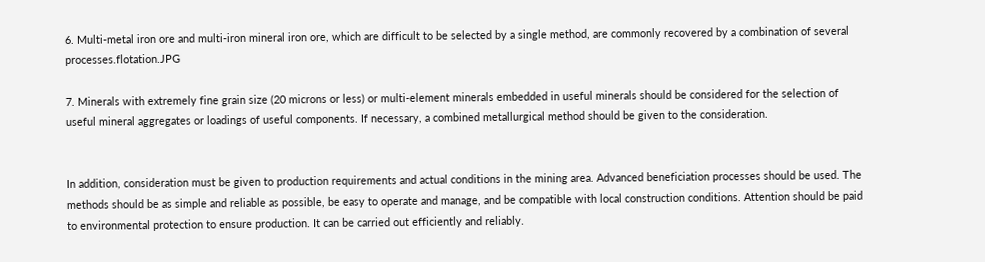6. Multi-metal iron ore and multi-iron mineral iron ore, which are difficult to be selected by a single method, are commonly recovered by a combination of several processes.flotation.JPG

7. Minerals with extremely fine grain size (20 microns or less) or multi-element minerals embedded in useful minerals should be considered for the selection of useful mineral aggregates or loadings of useful components. If necessary, a combined metallurgical method should be given to the consideration.


In addition, consideration must be given to production requirements and actual conditions in the mining area. Advanced beneficiation processes should be used. The methods should be as simple and reliable as possible, be easy to operate and manage, and be compatible with local construction conditions. Attention should be paid to environmental protection to ensure production. It can be carried out efficiently and reliably.